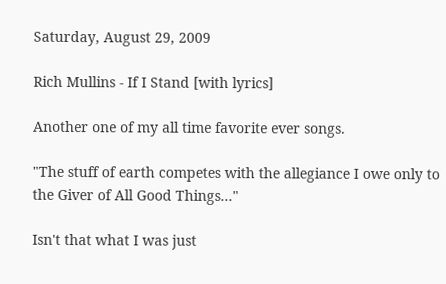Saturday, August 29, 2009

Rich Mullins - If I Stand [with lyrics]

Another one of my all time favorite ever songs.

"The stuff of earth competes with the allegiance I owe only to the Giver of All Good Things..."

Isn't that what I was just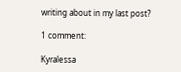writing about in my last post?

1 comment:

Kyralessa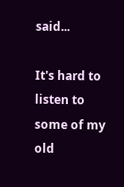said...

It's hard to listen to some of my old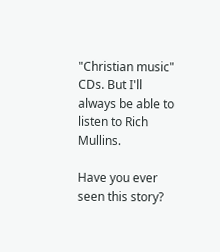"Christian music" CDs. But I'll always be able to listen to Rich Mullins.

Have you ever seen this story?